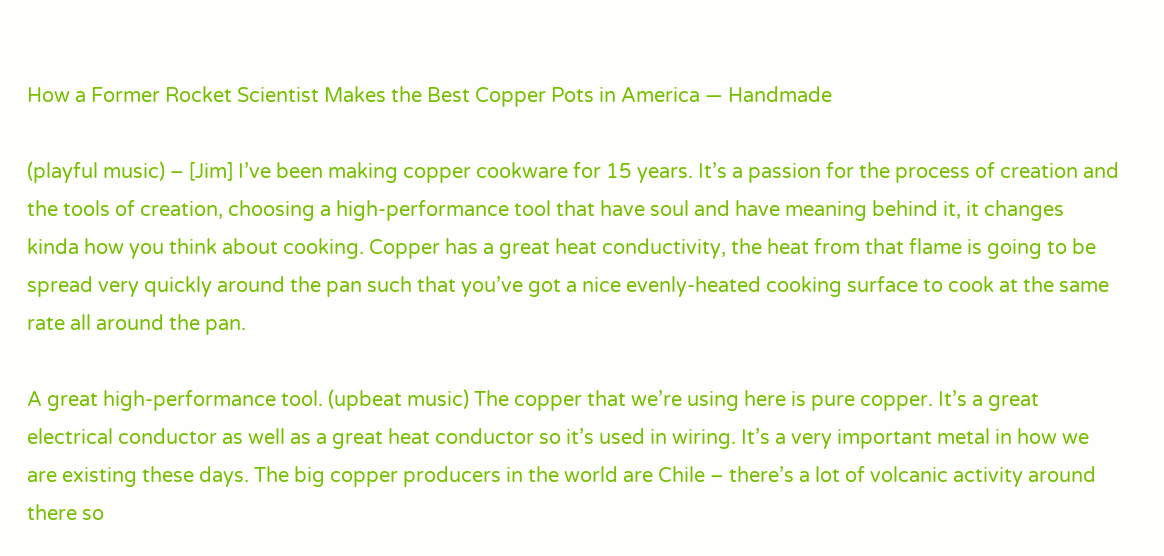How a Former Rocket Scientist Makes the Best Copper Pots in America — Handmade

(playful music) – [Jim] I’ve been making copper cookware for 15 years. It’s a passion for the process of creation and the tools of creation, choosing a high-performance tool that have soul and have meaning behind it, it changes kinda how you think about cooking. Copper has a great heat conductivity, the heat from that flame is going to be spread very quickly around the pan such that you’ve got a nice evenly-heated cooking surface to cook at the same rate all around the pan.

A great high-performance tool. (upbeat music) The copper that we’re using here is pure copper. It’s a great electrical conductor as well as a great heat conductor so it’s used in wiring. It’s a very important metal in how we are existing these days. The big copper producers in the world are Chile – there’s a lot of volcanic activity around there so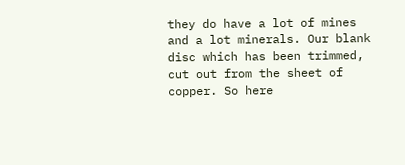they do have a lot of mines and a lot minerals. Our blank disc which has been trimmed, cut out from the sheet of copper. So here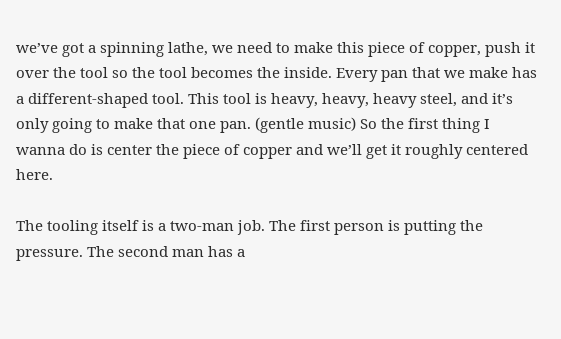we’ve got a spinning lathe, we need to make this piece of copper, push it over the tool so the tool becomes the inside. Every pan that we make has a different-shaped tool. This tool is heavy, heavy, heavy steel, and it’s only going to make that one pan. (gentle music) So the first thing I wanna do is center the piece of copper and we’ll get it roughly centered here.

The tooling itself is a two-man job. The first person is putting the pressure. The second man has a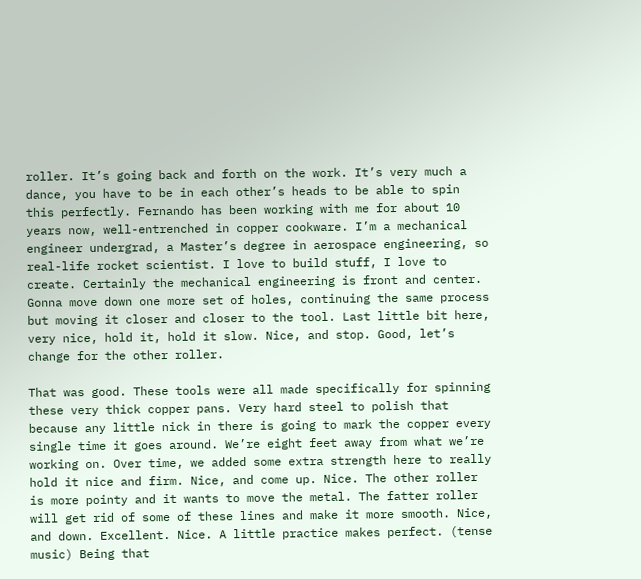roller. It’s going back and forth on the work. It’s very much a dance, you have to be in each other’s heads to be able to spin this perfectly. Fernando has been working with me for about 10 years now, well-entrenched in copper cookware. I’m a mechanical engineer undergrad, a Master’s degree in aerospace engineering, so real-life rocket scientist. I love to build stuff, I love to create. Certainly the mechanical engineering is front and center. Gonna move down one more set of holes, continuing the same process but moving it closer and closer to the tool. Last little bit here, very nice, hold it, hold it slow. Nice, and stop. Good, let’s change for the other roller.

That was good. These tools were all made specifically for spinning these very thick copper pans. Very hard steel to polish that because any little nick in there is going to mark the copper every single time it goes around. We’re eight feet away from what we’re working on. Over time, we added some extra strength here to really hold it nice and firm. Nice, and come up. Nice. The other roller is more pointy and it wants to move the metal. The fatter roller will get rid of some of these lines and make it more smooth. Nice, and down. Excellent. Nice. A little practice makes perfect. (tense music) Being that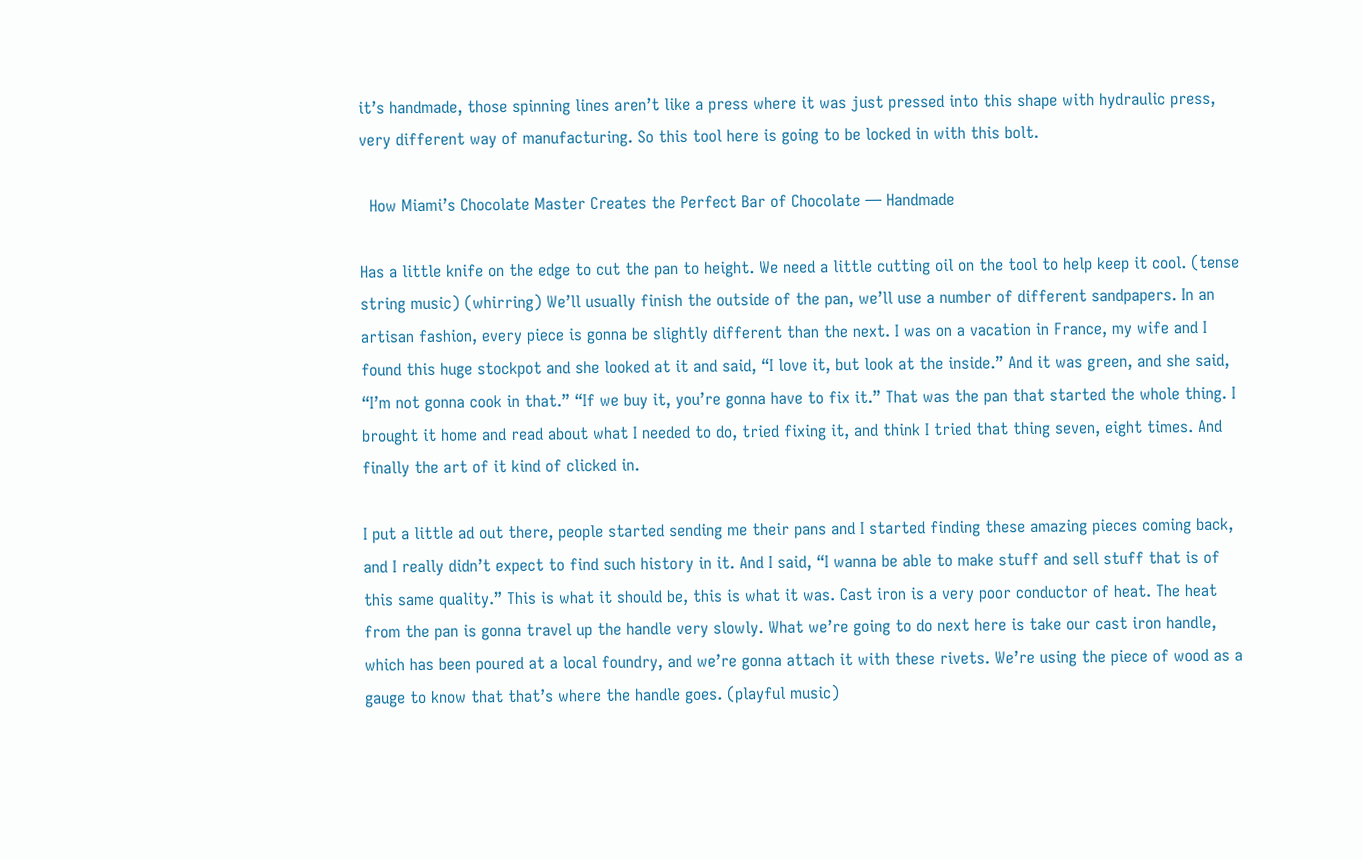it’s handmade, those spinning lines aren’t like a press where it was just pressed into this shape with hydraulic press, very different way of manufacturing. So this tool here is going to be locked in with this bolt.

  How Miami’s Chocolate Master Creates the Perfect Bar of Chocolate — Handmade

Has a little knife on the edge to cut the pan to height. We need a little cutting oil on the tool to help keep it cool. (tense string music) (whirring) We’ll usually finish the outside of the pan, we’ll use a number of different sandpapers. In an artisan fashion, every piece is gonna be slightly different than the next. I was on a vacation in France, my wife and I found this huge stockpot and she looked at it and said, “I love it, but look at the inside.” And it was green, and she said, “I’m not gonna cook in that.” “If we buy it, you’re gonna have to fix it.” That was the pan that started the whole thing. I brought it home and read about what I needed to do, tried fixing it, and think I tried that thing seven, eight times. And finally the art of it kind of clicked in.

I put a little ad out there, people started sending me their pans and I started finding these amazing pieces coming back, and I really didn’t expect to find such history in it. And I said, “I wanna be able to make stuff and sell stuff that is of this same quality.” This is what it should be, this is what it was. Cast iron is a very poor conductor of heat. The heat from the pan is gonna travel up the handle very slowly. What we’re going to do next here is take our cast iron handle, which has been poured at a local foundry, and we’re gonna attach it with these rivets. We’re using the piece of wood as a gauge to know that that’s where the handle goes. (playful music)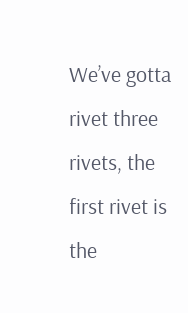We’ve gotta rivet three rivets, the first rivet is the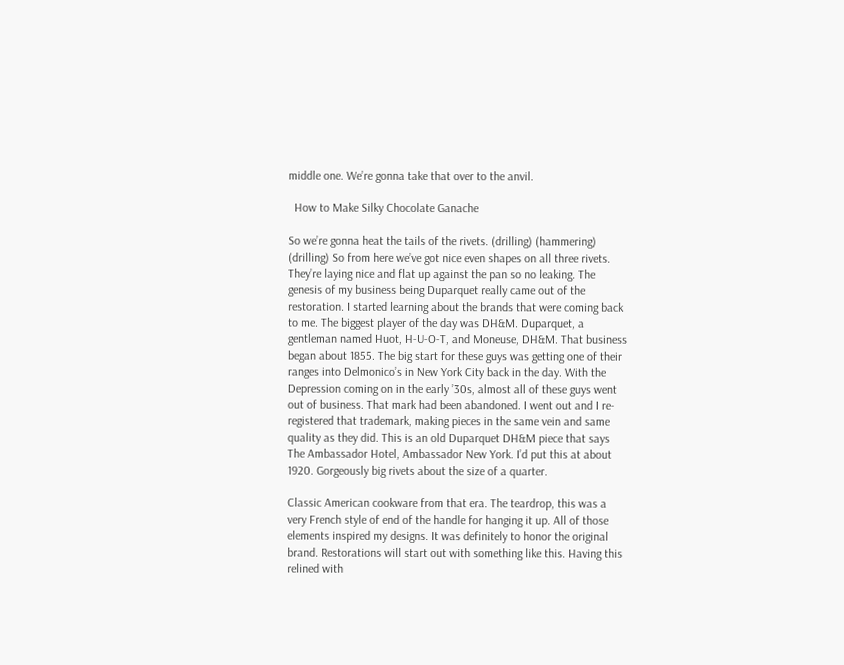middle one. We’re gonna take that over to the anvil.

  How to Make Silky Chocolate Ganache

So we’re gonna heat the tails of the rivets. (drilling) (hammering) (drilling) So from here we’ve got nice even shapes on all three rivets. They’re laying nice and flat up against the pan so no leaking. The genesis of my business being Duparquet really came out of the restoration. I started learning about the brands that were coming back to me. The biggest player of the day was DH&M. Duparquet, a gentleman named Huot, H-U-O-T, and Moneuse, DH&M. That business began about 1855. The big start for these guys was getting one of their ranges into Delmonico’s in New York City back in the day. With the Depression coming on in the early ’30s, almost all of these guys went out of business. That mark had been abandoned. I went out and I re-registered that trademark, making pieces in the same vein and same quality as they did. This is an old Duparquet DH&M piece that says The Ambassador Hotel, Ambassador New York. I’d put this at about 1920. Gorgeously big rivets about the size of a quarter.

Classic American cookware from that era. The teardrop, this was a very French style of end of the handle for hanging it up. All of those elements inspired my designs. It was definitely to honor the original brand. Restorations will start out with something like this. Having this relined with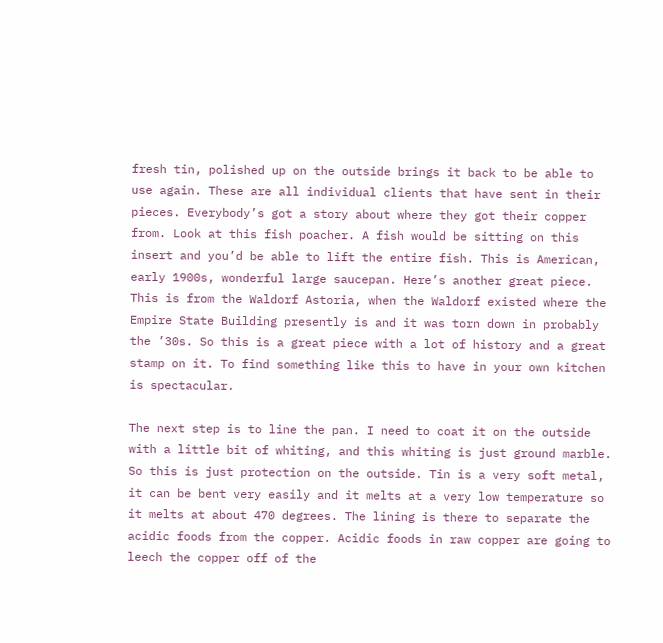fresh tin, polished up on the outside brings it back to be able to use again. These are all individual clients that have sent in their pieces. Everybody’s got a story about where they got their copper from. Look at this fish poacher. A fish would be sitting on this insert and you’d be able to lift the entire fish. This is American, early 1900s, wonderful large saucepan. Here’s another great piece. This is from the Waldorf Astoria, when the Waldorf existed where the Empire State Building presently is and it was torn down in probably the ’30s. So this is a great piece with a lot of history and a great stamp on it. To find something like this to have in your own kitchen is spectacular.

The next step is to line the pan. I need to coat it on the outside with a little bit of whiting, and this whiting is just ground marble. So this is just protection on the outside. Tin is a very soft metal, it can be bent very easily and it melts at a very low temperature so it melts at about 470 degrees. The lining is there to separate the acidic foods from the copper. Acidic foods in raw copper are going to leech the copper off of the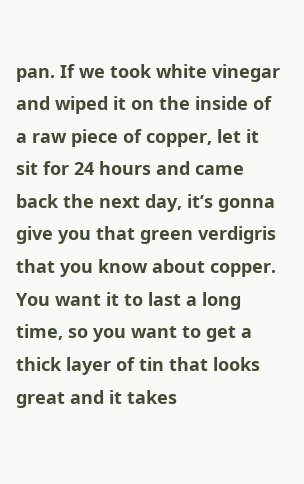pan. If we took white vinegar and wiped it on the inside of a raw piece of copper, let it sit for 24 hours and came back the next day, it’s gonna give you that green verdigris that you know about copper. You want it to last a long time, so you want to get a thick layer of tin that looks great and it takes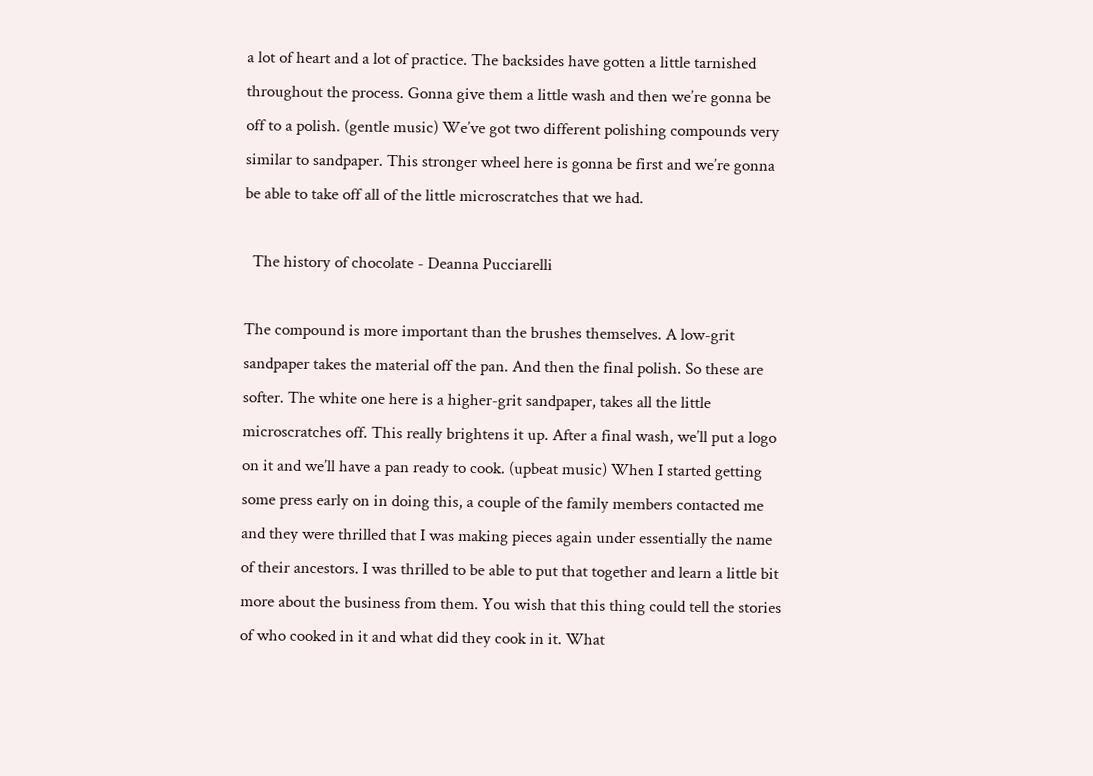a lot of heart and a lot of practice. The backsides have gotten a little tarnished throughout the process. Gonna give them a little wash and then we’re gonna be off to a polish. (gentle music) We’ve got two different polishing compounds very similar to sandpaper. This stronger wheel here is gonna be first and we’re gonna be able to take off all of the little microscratches that we had.

  The history of chocolate - Deanna Pucciarelli

The compound is more important than the brushes themselves. A low-grit sandpaper takes the material off the pan. And then the final polish. So these are softer. The white one here is a higher-grit sandpaper, takes all the little microscratches off. This really brightens it up. After a final wash, we’ll put a logo on it and we’ll have a pan ready to cook. (upbeat music) When I started getting some press early on in doing this, a couple of the family members contacted me and they were thrilled that I was making pieces again under essentially the name of their ancestors. I was thrilled to be able to put that together and learn a little bit more about the business from them. You wish that this thing could tell the stories of who cooked in it and what did they cook in it. What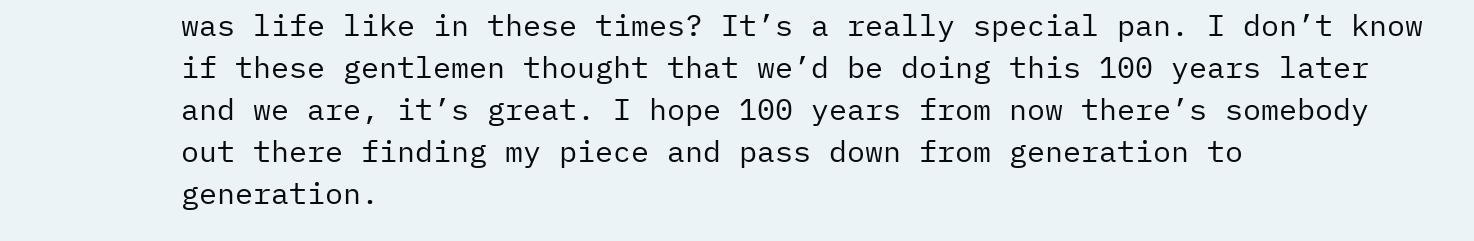was life like in these times? It’s a really special pan. I don’t know if these gentlemen thought that we’d be doing this 100 years later and we are, it’s great. I hope 100 years from now there’s somebody out there finding my piece and pass down from generation to generation.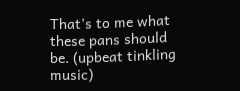That’s to me what these pans should be. (upbeat tinkling music)